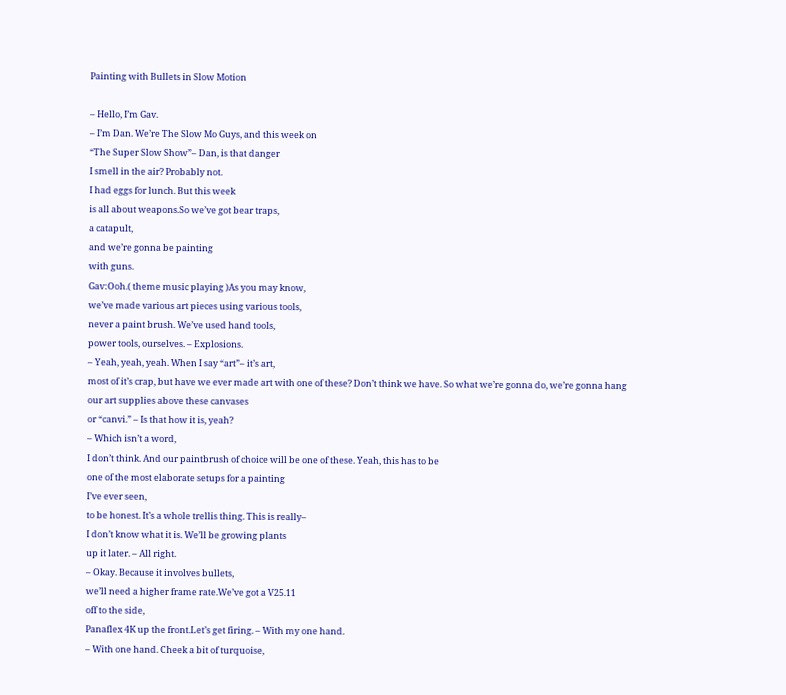Painting with Bullets in Slow Motion

– Hello, I’m Gav.
– I’m Dan. We’re The Slow Mo Guys, and this week on
“The Super Slow Show”– Dan, is that danger
I smell in the air? Probably not.
I had eggs for lunch. But this week
is all about weapons.So we’ve got bear traps,
a catapult,
and we’re gonna be painting
with guns.
Gav:Ooh.( theme music playing )As you may know,
we’ve made various art pieces using various tools,
never a paint brush. We’ve used hand tools,
power tools, ourselves. – Explosions.
– Yeah, yeah, yeah. When I say “art”– it’s art,
most of it’s crap, but have we ever made art with one of these? Don’t think we have. So what we’re gonna do, we’re gonna hang
our art supplies above these canvases
or “canvi.” – Is that how it is, yeah?
– Which isn’t a word,
I don’t think. And our paintbrush of choice will be one of these. Yeah, this has to be
one of the most elaborate setups for a painting
I’ve ever seen,
to be honest. It’s a whole trellis thing. This is really–
I don’t know what it is. We’ll be growing plants
up it later. – All right.
– Okay. Because it involves bullets,
we’ll need a higher frame rate.We’ve got a V25.11
off to the side,
Panaflex 4K up the front.Let’s get firing. – With my one hand.
– With one hand. Cheek a bit of turquoise,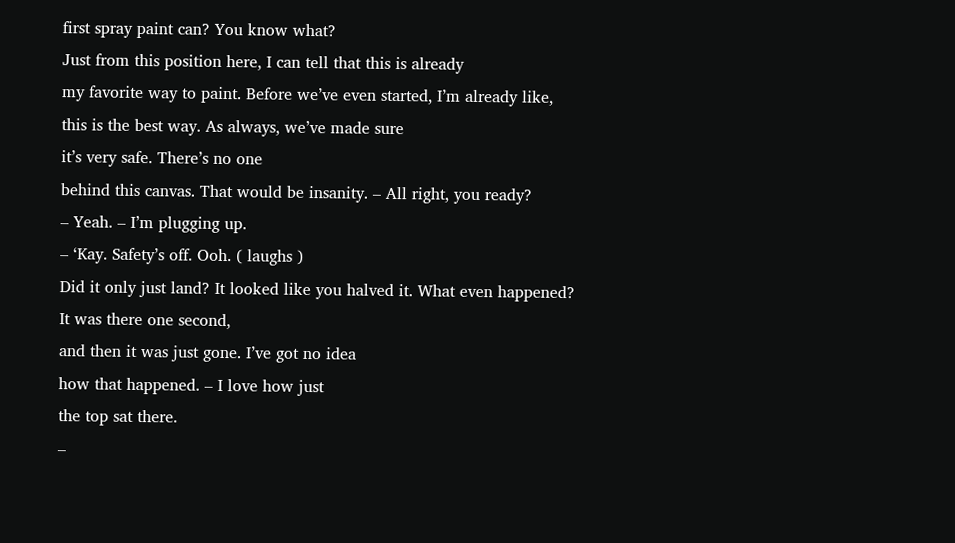first spray paint can? You know what?
Just from this position here, I can tell that this is already
my favorite way to paint. Before we’ve even started, I’m already like,
this is the best way. As always, we’ve made sure
it’s very safe. There’s no one
behind this canvas. That would be insanity. – All right, you ready?
– Yeah. – I’m plugging up.
– ‘Kay. Safety’s off. Ooh. ( laughs )
Did it only just land? It looked like you halved it. What even happened? It was there one second,
and then it was just gone. I’ve got no idea
how that happened. – I love how just
the top sat there.
–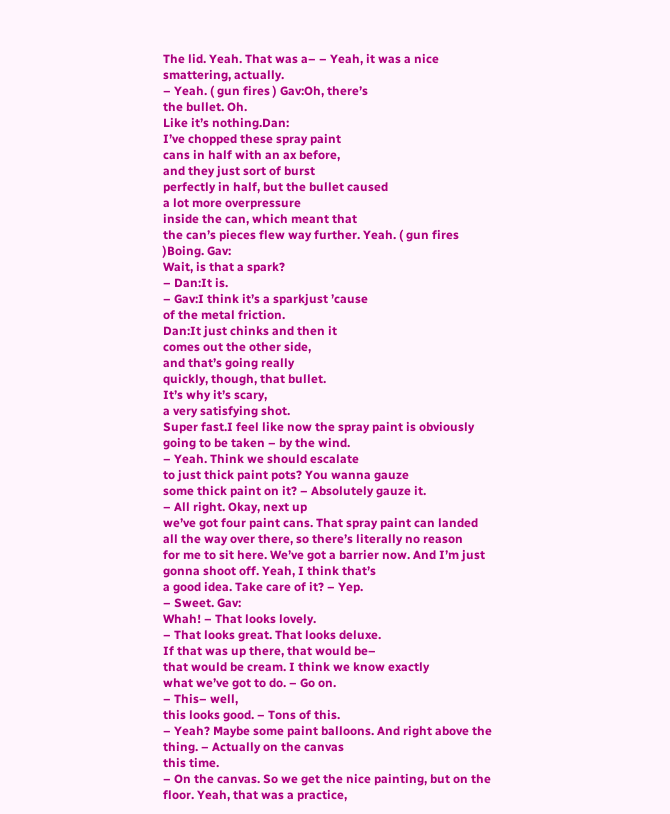The lid. Yeah. That was a– – Yeah, it was a nice
smattering, actually.
– Yeah. ( gun fires ) Gav:Oh, there’s
the bullet. Oh.
Like it’s nothing.Dan:
I’ve chopped these spray paint
cans in half with an ax before,
and they just sort of burst
perfectly in half, but the bullet caused
a lot more overpressure
inside the can, which meant that
the can’s pieces flew way further. Yeah. ( gun fires )Boing. Gav:
Wait, is that a spark?
– Dan:It is.
– Gav:I think it’s a sparkjust ’cause
of the metal friction.
Dan:It just chinks and then it
comes out the other side,
and that’s going really
quickly, though, that bullet.
It’s why it’s scary,
a very satisfying shot.
Super fast.I feel like now the spray paint is obviously
going to be taken – by the wind.
– Yeah. Think we should escalate
to just thick paint pots? You wanna gauze
some thick paint on it? – Absolutely gauze it.
– All right. Okay, next up
we’ve got four paint cans. That spray paint can landed
all the way over there, so there’s literally no reason
for me to sit here. We’ve got a barrier now. And I’m just gonna shoot off. Yeah, I think that’s
a good idea. Take care of it? – Yep.
– Sweet. Gav:
Whah! – That looks lovely.
– That looks great. That looks deluxe.
If that was up there, that would be–
that would be cream. I think we know exactly
what we’ve got to do. – Go on.
– This– well,
this looks good. – Tons of this.
– Yeah? Maybe some paint balloons. And right above the thing. – Actually on the canvas
this time.
– On the canvas. So we get the nice painting, but on the floor. Yeah, that was a practice,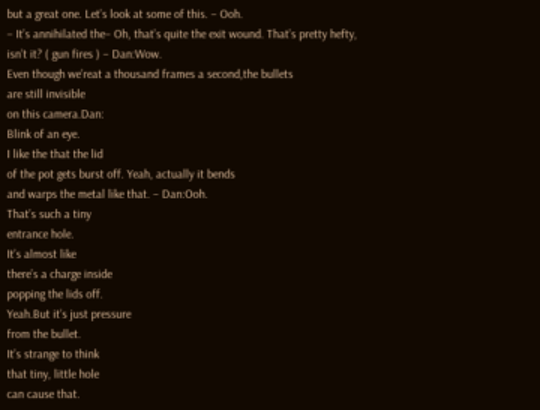but a great one. Let’s look at some of this. – Ooh.
– It’s annihilated the– Oh, that’s quite the exit wound. That’s pretty hefty,
isn’t it? ( gun fires ) – Dan:Wow.
Even though we’reat a thousand frames a second,the bullets
are still invisible
on this camera.Dan:
Blink of an eye.
I like the that the lid
of the pot gets burst off. Yeah, actually it bends
and warps the metal like that. – Dan:Ooh.
That’s such a tiny
entrance hole.
It’s almost like
there’s a charge inside
popping the lids off.
Yeah.But it’s just pressure
from the bullet.
It’s strange to think
that tiny, little hole
can cause that.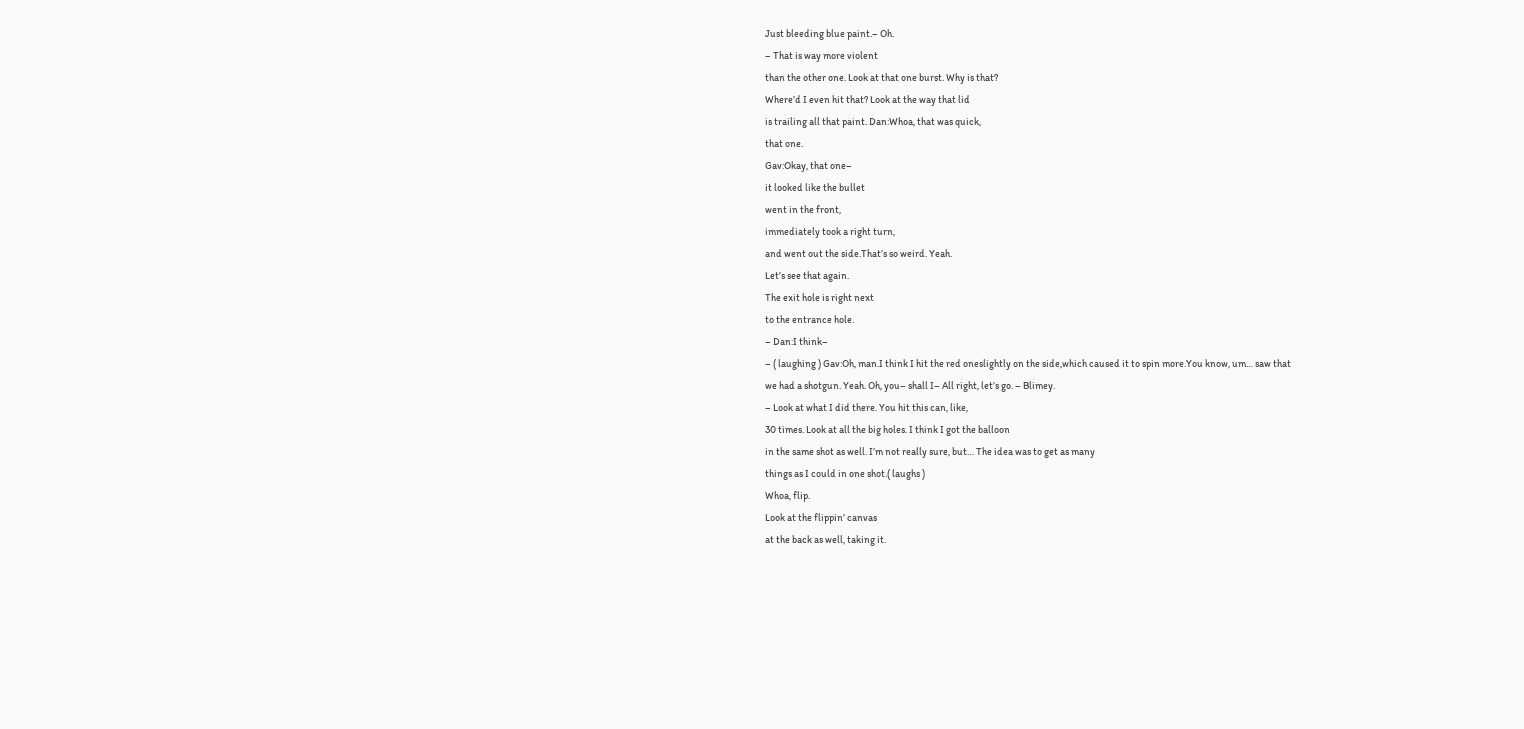Just bleeding blue paint.– Oh.
– That is way more violent
than the other one. Look at that one burst. Why is that?
Where’d I even hit that? Look at the way that lid
is trailing all that paint. Dan:Whoa, that was quick,
that one.
Gav:Okay, that one–
it looked like the bullet
went in the front,
immediately took a right turn,
and went out the side.That’s so weird. Yeah.
Let’s see that again.
The exit hole is right next
to the entrance hole.
– Dan:I think–
– ( laughing ) Gav:Oh, man.I think I hit the red oneslightly on the side,which caused it to spin more.You know, um… saw that
we had a shotgun. Yeah. Oh, you– shall I– All right, let’s go. – Blimey.
– Look at what I did there. You hit this can, like,
30 times. Look at all the big holes. I think I got the balloon
in the same shot as well. I’m not really sure, but… The idea was to get as many
things as I could in one shot.( laughs )
Whoa, flip.
Look at the flippin’ canvas
at the back as well, taking it.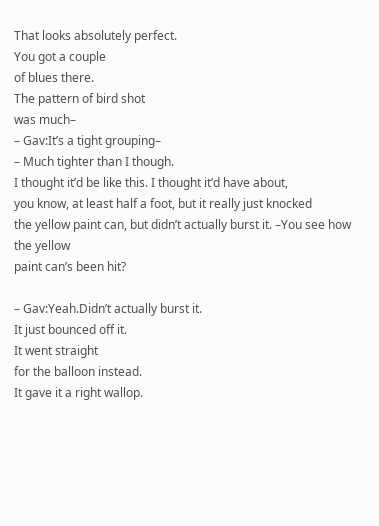That looks absolutely perfect.
You got a couple
of blues there.
The pattern of bird shot
was much–
– Gav:It’s a tight grouping–
– Much tighter than I though.
I thought it’d be like this. I thought it’d have about,
you know, at least half a foot, but it really just knocked
the yellow paint can, but didn’t actually burst it. –You see how the yellow
paint can’s been hit?

– Gav:Yeah.Didn’t actually burst it.
It just bounced off it.
It went straight
for the balloon instead.
It gave it a right wallop.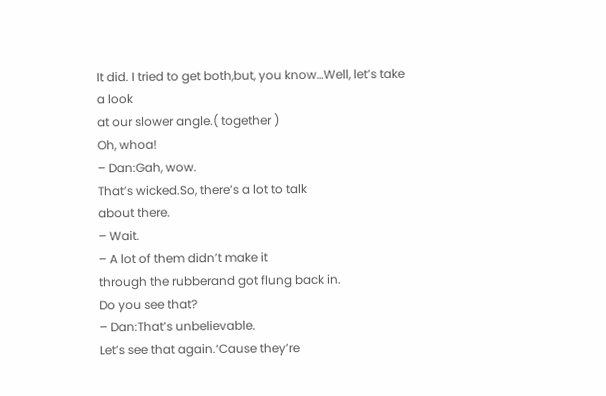It did. I tried to get both,but, you know…Well, let’s take a look
at our slower angle.( together )
Oh, whoa!
– Dan:Gah, wow.
That’s wicked.So, there’s a lot to talk
about there.
– Wait.
– A lot of them didn’t make it
through the rubberand got flung back in.
Do you see that?
– Dan:That’s unbelievable.
Let’s see that again.‘Cause they’re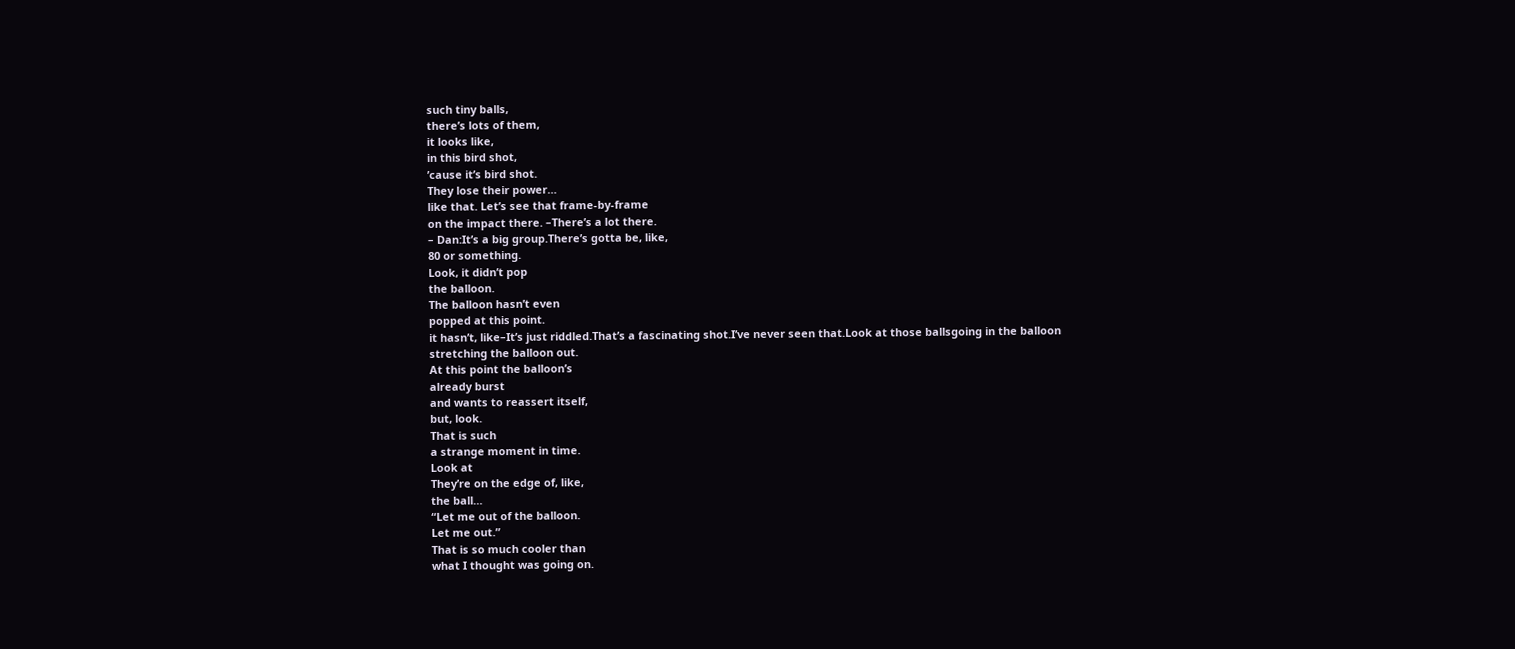such tiny balls,
there’s lots of them,
it looks like,
in this bird shot,
’cause it’s bird shot.
They lose their power…
like that. Let’s see that frame-by-frame
on the impact there. –There’s a lot there.
– Dan:It’s a big group.There’s gotta be, like,
80 or something.
Look, it didn’t pop
the balloon.
The balloon hasn’t even
popped at this point.
it hasn’t, like–It’s just riddled.That’s a fascinating shot.I’ve never seen that.Look at those ballsgoing in the balloon
stretching the balloon out.
At this point the balloon’s
already burst
and wants to reassert itself,
but, look.
That is such
a strange moment in time.
Look at
They’re on the edge of, like,
the ball…
“Let me out of the balloon.
Let me out.”
That is so much cooler than
what I thought was going on.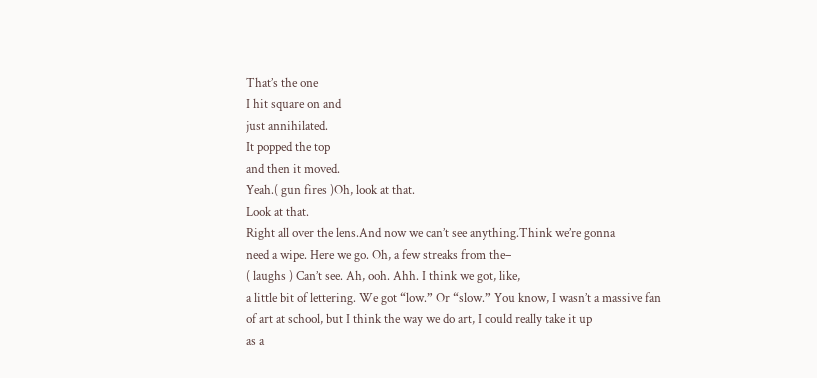That’s the one
I hit square on and
just annihilated.
It popped the top
and then it moved.
Yeah.( gun fires )Oh, look at that.
Look at that.
Right all over the lens.And now we can’t see anything.Think we’re gonna
need a wipe. Here we go. Oh, a few streaks from the–
( laughs ) Can’t see. Ah, ooh. Ahh. I think we got, like,
a little bit of lettering. We got “low.” Or “slow.” You know, I wasn’t a massive fan
of art at school, but I think the way we do art, I could really take it up
as a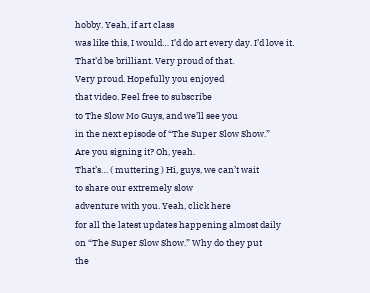hobby. Yeah, if art class
was like this, I would… I’d do art every day. I’d love it.
That’d be brilliant. Very proud of that.
Very proud. Hopefully you enjoyed
that video. Feel free to subscribe
to The Slow Mo Guys, and we’ll see you
in the next episode of “The Super Slow Show.”
Are you signing it? Oh, yeah.
That’s… ( muttering ) Hi, guys, we can’t wait
to share our extremely slow
adventure with you. Yeah, click here
for all the latest updates happening almost daily
on “The Super Slow Show.” Why do they put
the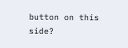button on this side?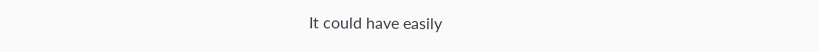It could have easily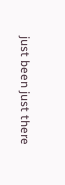just been just there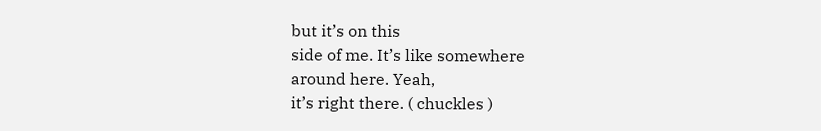but it’s on this
side of me. It’s like somewhere
around here. Yeah,
it’s right there. ( chuckles )